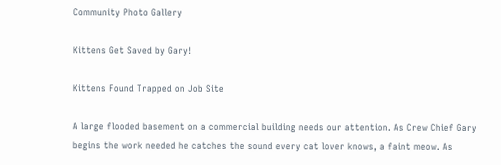Community Photo Gallery

Kittens Get Saved by Gary!

Kittens Found Trapped on Job Site

A large flooded basement on a commercial building needs our attention. As Crew Chief Gary begins the work needed he catches the sound every cat lover knows, a faint meow. As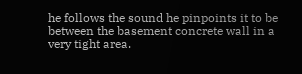he follows the sound he pinpoints it to be between the basement concrete wall in a very tight area.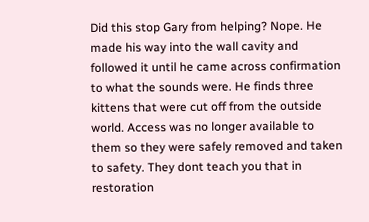Did this stop Gary from helping? Nope. He made his way into the wall cavity and followed it until he came across confirmation to what the sounds were. He finds three kittens that were cut off from the outside world. Access was no longer available to them so they were safely removed and taken to safety. They dont teach you that in restoration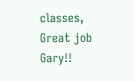classes, Great job Gary!!